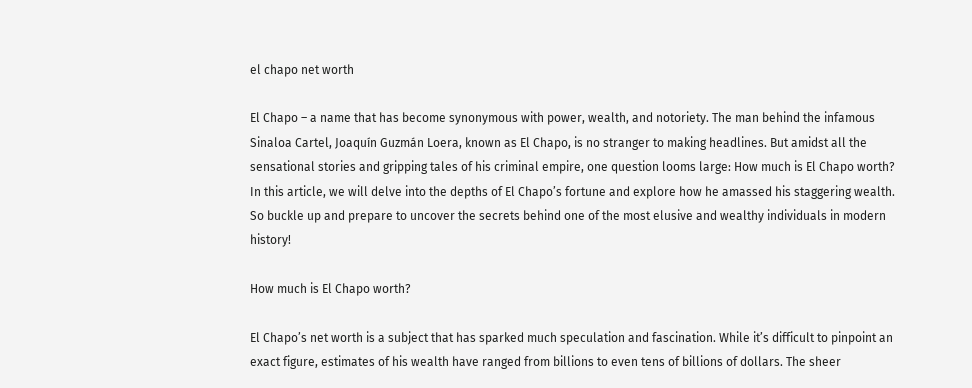el chapo net worth

El Chapo – a name that has become synonymous with power, wealth, and notoriety. The man behind the infamous Sinaloa Cartel, Joaquín Guzmán Loera, known as El Chapo, is no stranger to making headlines. But amidst all the sensational stories and gripping tales of his criminal empire, one question looms large: How much is El Chapo worth? In this article, we will delve into the depths of El Chapo’s fortune and explore how he amassed his staggering wealth. So buckle up and prepare to uncover the secrets behind one of the most elusive and wealthy individuals in modern history!

How much is El Chapo worth?

El Chapo’s net worth is a subject that has sparked much speculation and fascination. While it’s difficult to pinpoint an exact figure, estimates of his wealth have ranged from billions to even tens of billions of dollars. The sheer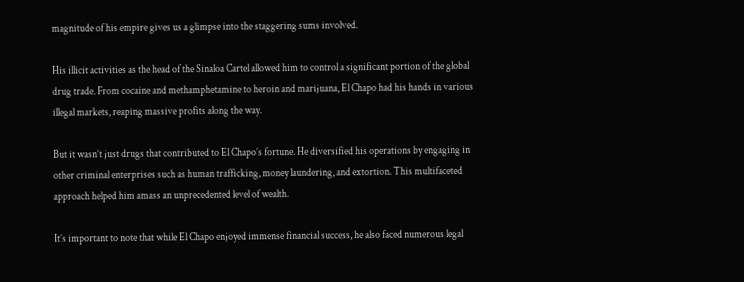magnitude of his empire gives us a glimpse into the staggering sums involved.

His illicit activities as the head of the Sinaloa Cartel allowed him to control a significant portion of the global drug trade. From cocaine and methamphetamine to heroin and marijuana, El Chapo had his hands in various illegal markets, reaping massive profits along the way.

But it wasn’t just drugs that contributed to El Chapo’s fortune. He diversified his operations by engaging in other criminal enterprises such as human trafficking, money laundering, and extortion. This multifaceted approach helped him amass an unprecedented level of wealth.

It’s important to note that while El Chapo enjoyed immense financial success, he also faced numerous legal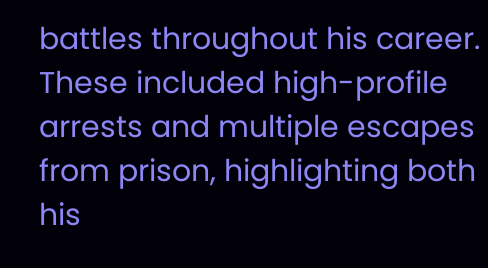battles throughout his career. These included high-profile arrests and multiple escapes from prison, highlighting both his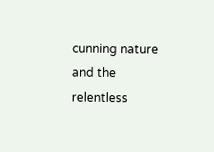cunning nature and the relentless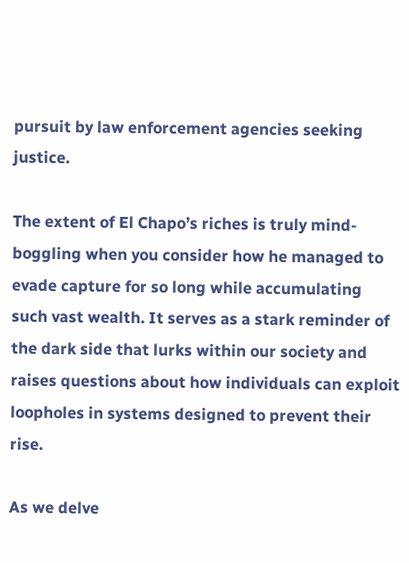pursuit by law enforcement agencies seeking justice.

The extent of El Chapo’s riches is truly mind-boggling when you consider how he managed to evade capture for so long while accumulating such vast wealth. It serves as a stark reminder of the dark side that lurks within our society and raises questions about how individuals can exploit loopholes in systems designed to prevent their rise.

As we delve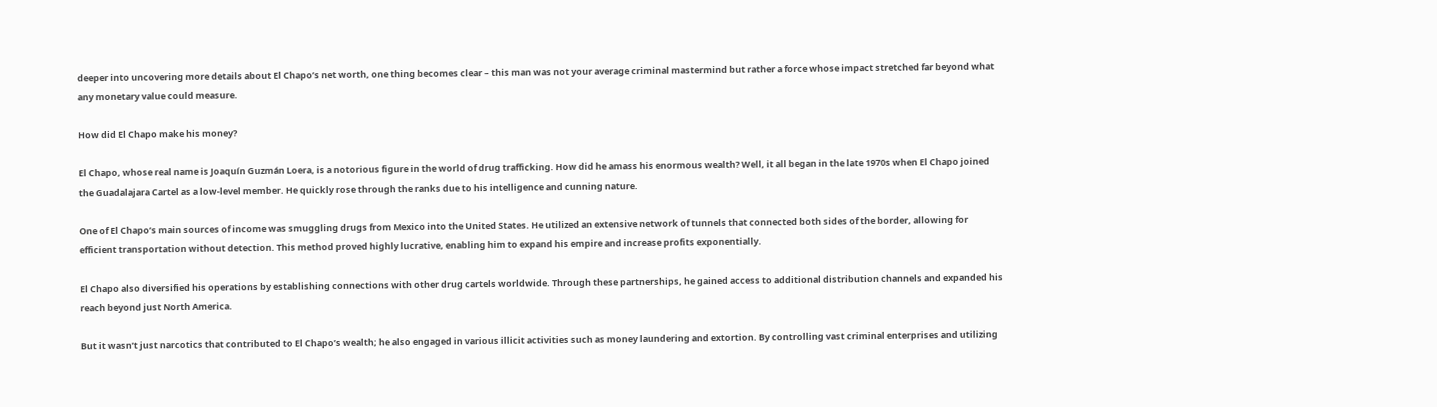deeper into uncovering more details about El Chapo’s net worth, one thing becomes clear – this man was not your average criminal mastermind but rather a force whose impact stretched far beyond what any monetary value could measure.

How did El Chapo make his money?

El Chapo, whose real name is Joaquín Guzmán Loera, is a notorious figure in the world of drug trafficking. How did he amass his enormous wealth? Well, it all began in the late 1970s when El Chapo joined the Guadalajara Cartel as a low-level member. He quickly rose through the ranks due to his intelligence and cunning nature.

One of El Chapo’s main sources of income was smuggling drugs from Mexico into the United States. He utilized an extensive network of tunnels that connected both sides of the border, allowing for efficient transportation without detection. This method proved highly lucrative, enabling him to expand his empire and increase profits exponentially.

El Chapo also diversified his operations by establishing connections with other drug cartels worldwide. Through these partnerships, he gained access to additional distribution channels and expanded his reach beyond just North America.

But it wasn’t just narcotics that contributed to El Chapo’s wealth; he also engaged in various illicit activities such as money laundering and extortion. By controlling vast criminal enterprises and utilizing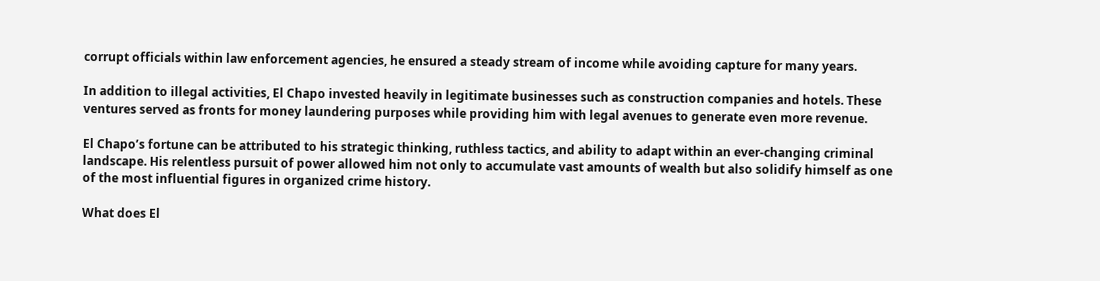corrupt officials within law enforcement agencies, he ensured a steady stream of income while avoiding capture for many years.

In addition to illegal activities, El Chapo invested heavily in legitimate businesses such as construction companies and hotels. These ventures served as fronts for money laundering purposes while providing him with legal avenues to generate even more revenue.

El Chapo’s fortune can be attributed to his strategic thinking, ruthless tactics, and ability to adapt within an ever-changing criminal landscape. His relentless pursuit of power allowed him not only to accumulate vast amounts of wealth but also solidify himself as one of the most influential figures in organized crime history.

What does El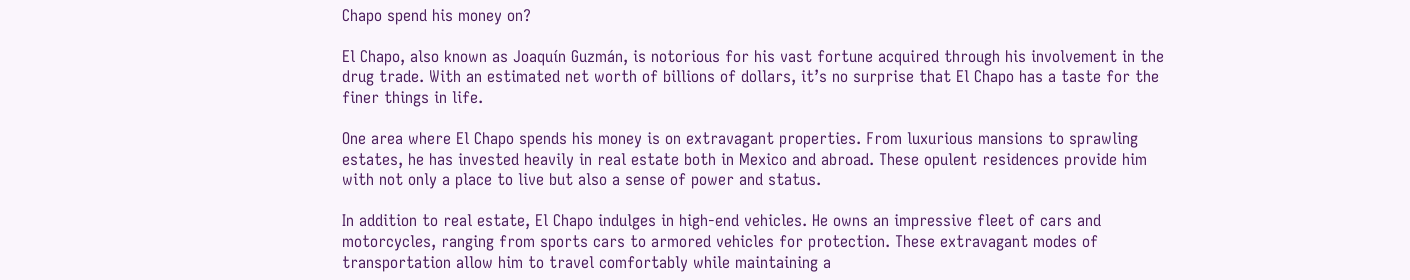Chapo spend his money on?

El Chapo, also known as Joaquín Guzmán, is notorious for his vast fortune acquired through his involvement in the drug trade. With an estimated net worth of billions of dollars, it’s no surprise that El Chapo has a taste for the finer things in life.

One area where El Chapo spends his money is on extravagant properties. From luxurious mansions to sprawling estates, he has invested heavily in real estate both in Mexico and abroad. These opulent residences provide him with not only a place to live but also a sense of power and status.

In addition to real estate, El Chapo indulges in high-end vehicles. He owns an impressive fleet of cars and motorcycles, ranging from sports cars to armored vehicles for protection. These extravagant modes of transportation allow him to travel comfortably while maintaining a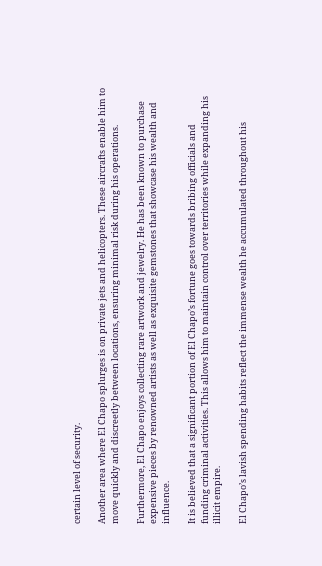certain level of security.

Another area where El Chapo splurges is on private jets and helicopters. These aircrafts enable him to move quickly and discreetly between locations, ensuring minimal risk during his operations.

Furthermore, El Chapo enjoys collecting rare artwork and jewelry. He has been known to purchase expensive pieces by renowned artists as well as exquisite gemstones that showcase his wealth and influence.

It is believed that a significant portion of El Chapo’s fortune goes towards bribing officials and funding criminal activities. This allows him to maintain control over territories while expanding his illicit empire.

El Chapo’s lavish spending habits reflect the immense wealth he accumulated throughout his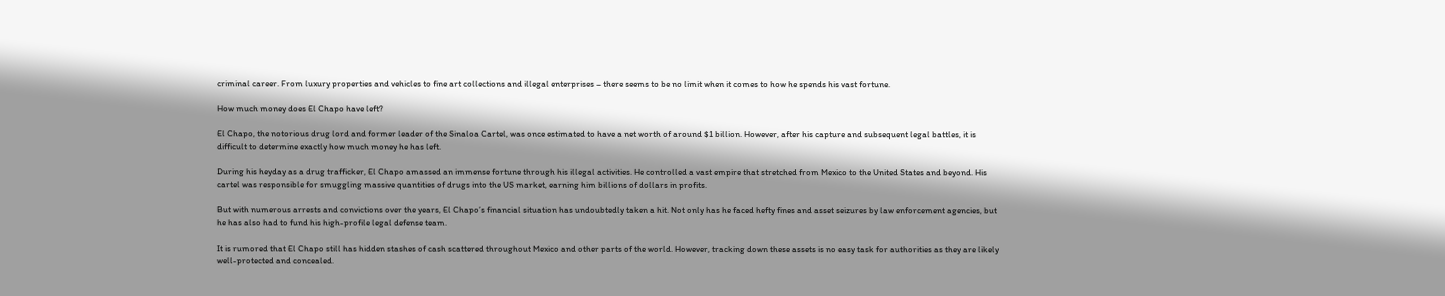criminal career. From luxury properties and vehicles to fine art collections and illegal enterprises – there seems to be no limit when it comes to how he spends his vast fortune.

How much money does El Chapo have left?

El Chapo, the notorious drug lord and former leader of the Sinaloa Cartel, was once estimated to have a net worth of around $1 billion. However, after his capture and subsequent legal battles, it is difficult to determine exactly how much money he has left.

During his heyday as a drug trafficker, El Chapo amassed an immense fortune through his illegal activities. He controlled a vast empire that stretched from Mexico to the United States and beyond. His cartel was responsible for smuggling massive quantities of drugs into the US market, earning him billions of dollars in profits.

But with numerous arrests and convictions over the years, El Chapo’s financial situation has undoubtedly taken a hit. Not only has he faced hefty fines and asset seizures by law enforcement agencies, but he has also had to fund his high-profile legal defense team.

It is rumored that El Chapo still has hidden stashes of cash scattered throughout Mexico and other parts of the world. However, tracking down these assets is no easy task for authorities as they are likely well-protected and concealed.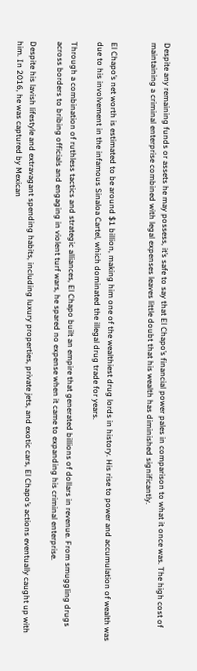Despite any remaining funds or assets he may possess, it’s safe to say that El Chapo’s financial power pales in comparison to what it once was. The high cost of maintaining a criminal enterprise combined with legal expenses leaves little doubt that his wealth has diminished significantly.


El Chapo’s net worth is estimated to be around $1 billion, making him one of the wealthiest drug lords in history. His rise to power and accumulation of wealth was due to his involvement in the infamous Sinaloa Cartel, which dominated the illegal drug trade for years.

Through a combination of ruthless tactics and strategic alliances, El Chapo built an empire that generated billions of dollars in revenue. From smuggling drugs across borders to bribing officials and engaging in violent turf wars, he spared no expense when it came to expanding his criminal enterprise.

Despite his lavish lifestyle and extravagant spending habits, including luxury properties, private jets, and exotic cars, El Chapo’s actions eventually caught up with him. In 2016, he was captured by Mexican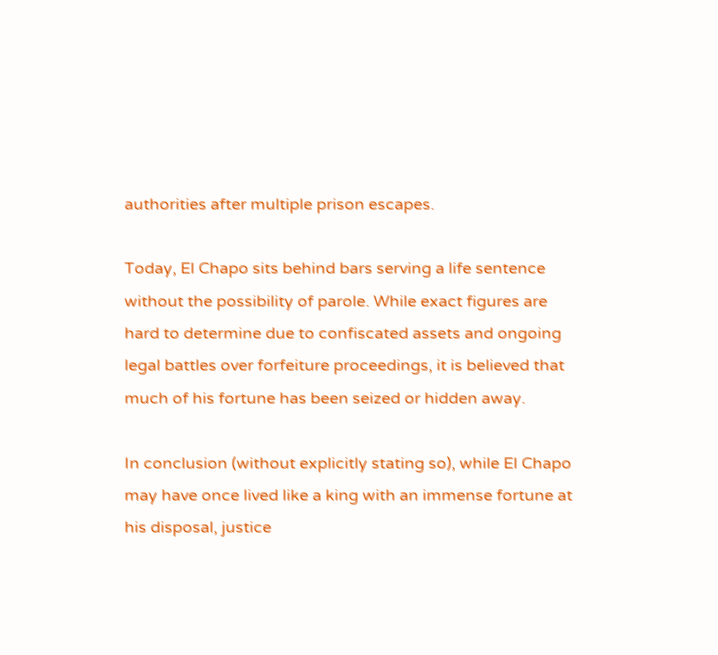authorities after multiple prison escapes.

Today, El Chapo sits behind bars serving a life sentence without the possibility of parole. While exact figures are hard to determine due to confiscated assets and ongoing legal battles over forfeiture proceedings, it is believed that much of his fortune has been seized or hidden away.

In conclusion (without explicitly stating so), while El Chapo may have once lived like a king with an immense fortune at his disposal, justice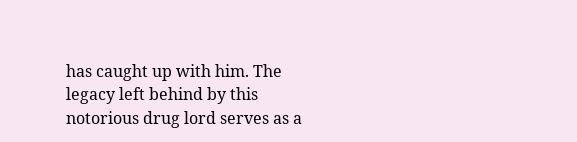has caught up with him. The legacy left behind by this notorious drug lord serves as a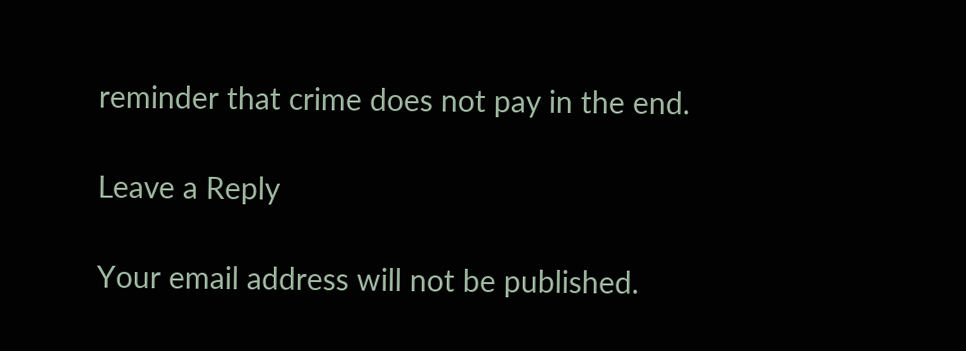reminder that crime does not pay in the end.

Leave a Reply

Your email address will not be published.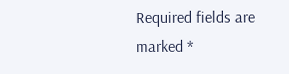Required fields are marked *